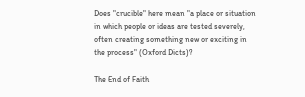Does "crucible" here mean "a place or situation in which people or ideas are tested severely, often creating something new or exciting in the process" (Oxford Dicts)?

The End of Faith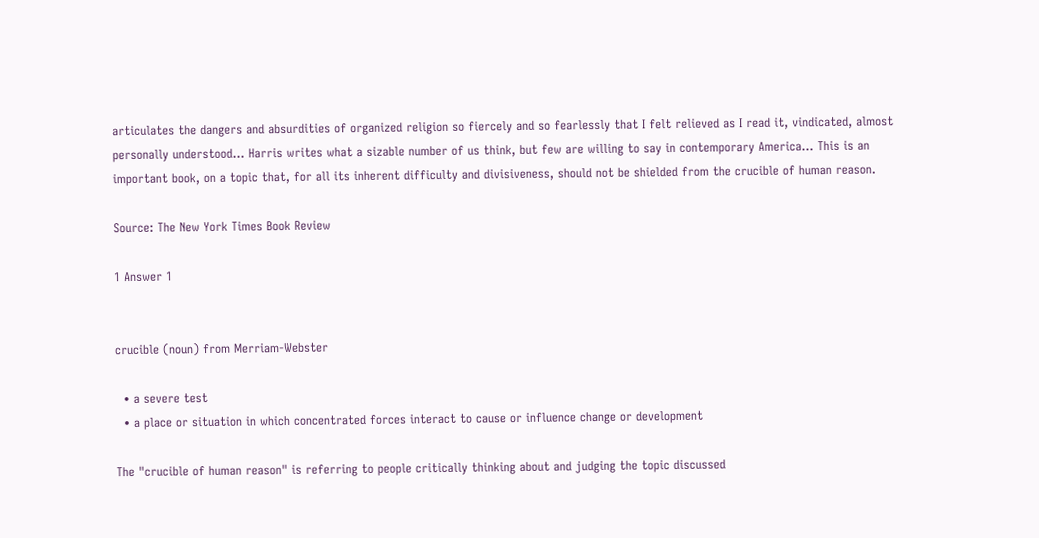articulates the dangers and absurdities of organized religion so fiercely and so fearlessly that I felt relieved as I read it, vindicated, almost personally understood… Harris writes what a sizable number of us think, but few are willing to say in contemporary America… This is an important book, on a topic that, for all its inherent difficulty and divisiveness, should not be shielded from the crucible of human reason.

Source: The New York Times Book Review

1 Answer 1


crucible (noun) from Merriam-Webster

  • a severe test
  • a place or situation in which concentrated forces interact to cause or influence change or development

The "crucible of human reason" is referring to people critically thinking about and judging the topic discussed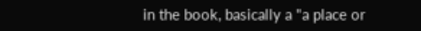in the book, basically a "a place or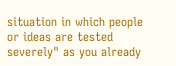situation in which people or ideas are tested severely" as you already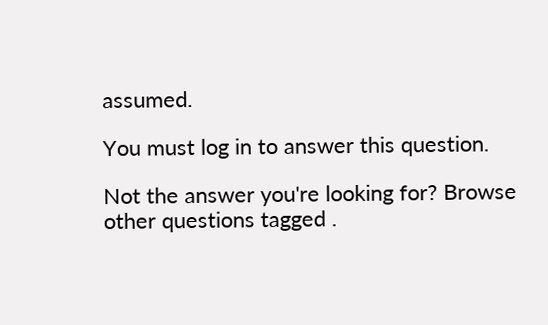assumed.

You must log in to answer this question.

Not the answer you're looking for? Browse other questions tagged .